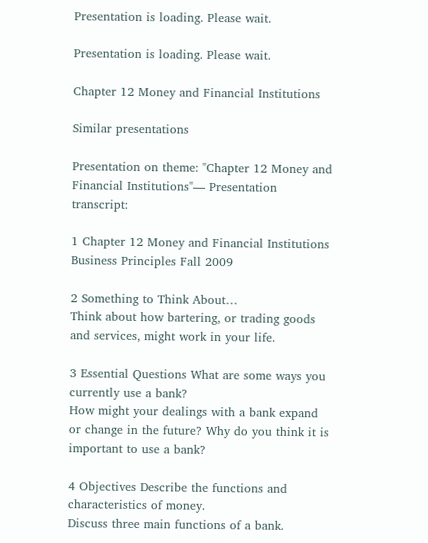Presentation is loading. Please wait.

Presentation is loading. Please wait.

Chapter 12 Money and Financial Institutions

Similar presentations

Presentation on theme: "Chapter 12 Money and Financial Institutions"— Presentation transcript:

1 Chapter 12 Money and Financial Institutions
Business Principles Fall 2009

2 Something to Think About…
Think about how bartering, or trading goods and services, might work in your life.

3 Essential Questions What are some ways you currently use a bank?
How might your dealings with a bank expand or change in the future? Why do you think it is important to use a bank?

4 Objectives Describe the functions and characteristics of money.
Discuss three main functions of a bank.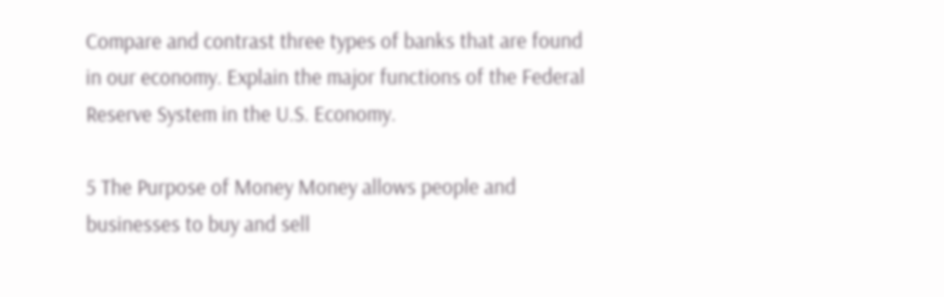Compare and contrast three types of banks that are found in our economy. Explain the major functions of the Federal Reserve System in the U.S. Economy.

5 The Purpose of Money Money allows people and businesses to buy and sell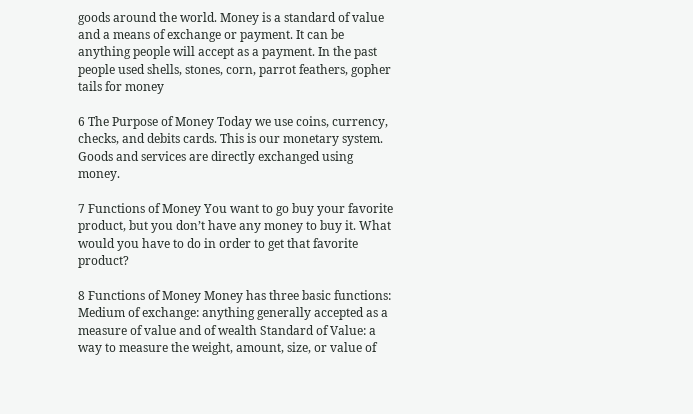goods around the world. Money is a standard of value and a means of exchange or payment. It can be anything people will accept as a payment. In the past people used shells, stones, corn, parrot feathers, gopher tails for money

6 The Purpose of Money Today we use coins, currency, checks, and debits cards. This is our monetary system. Goods and services are directly exchanged using money.

7 Functions of Money You want to go buy your favorite product, but you don’t have any money to buy it. What would you have to do in order to get that favorite product?

8 Functions of Money Money has three basic functions:
Medium of exchange: anything generally accepted as a measure of value and of wealth Standard of Value: a way to measure the weight, amount, size, or value of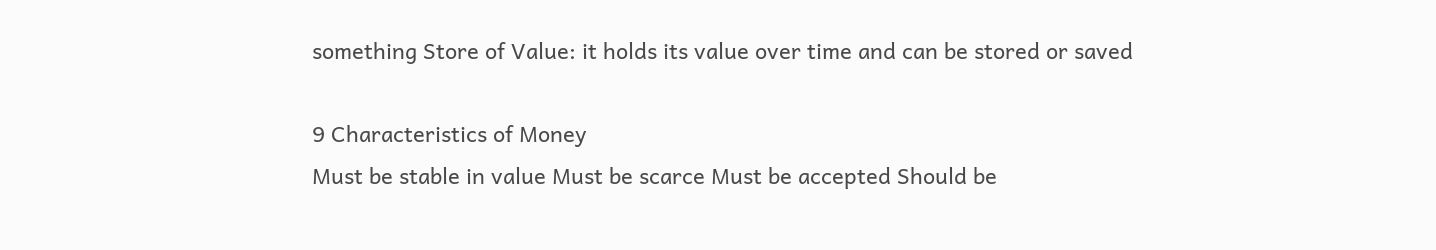something Store of Value: it holds its value over time and can be stored or saved

9 Characteristics of Money
Must be stable in value Must be scarce Must be accepted Should be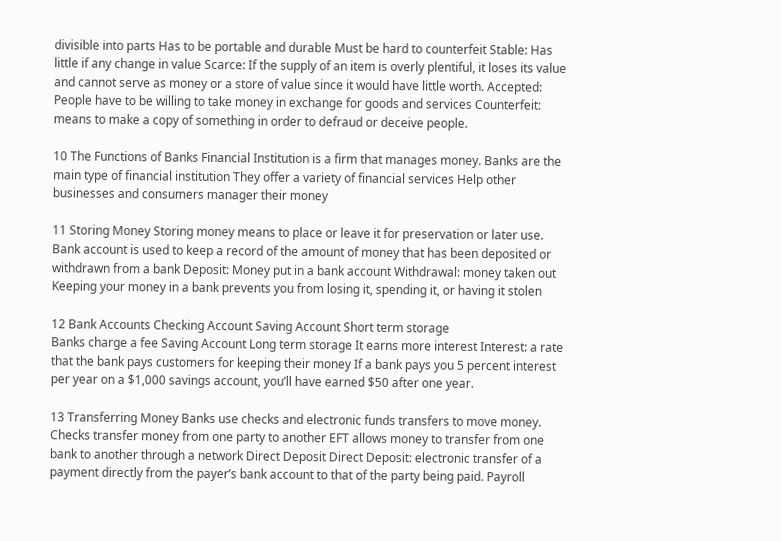divisible into parts Has to be portable and durable Must be hard to counterfeit Stable: Has little if any change in value Scarce: If the supply of an item is overly plentiful, it loses its value and cannot serve as money or a store of value since it would have little worth. Accepted: People have to be willing to take money in exchange for goods and services Counterfeit: means to make a copy of something in order to defraud or deceive people.

10 The Functions of Banks Financial Institution is a firm that manages money. Banks are the main type of financial institution They offer a variety of financial services Help other businesses and consumers manager their money

11 Storing Money Storing money means to place or leave it for preservation or later use. Bank account is used to keep a record of the amount of money that has been deposited or withdrawn from a bank Deposit: Money put in a bank account Withdrawal: money taken out Keeping your money in a bank prevents you from losing it, spending it, or having it stolen

12 Bank Accounts Checking Account Saving Account Short term storage
Banks charge a fee Saving Account Long term storage It earns more interest Interest: a rate that the bank pays customers for keeping their money If a bank pays you 5 percent interest per year on a $1,000 savings account, you’ll have earned $50 after one year.

13 Transferring Money Banks use checks and electronic funds transfers to move money. Checks transfer money from one party to another EFT allows money to transfer from one bank to another through a network Direct Deposit Direct Deposit: electronic transfer of a payment directly from the payer’s bank account to that of the party being paid. Payroll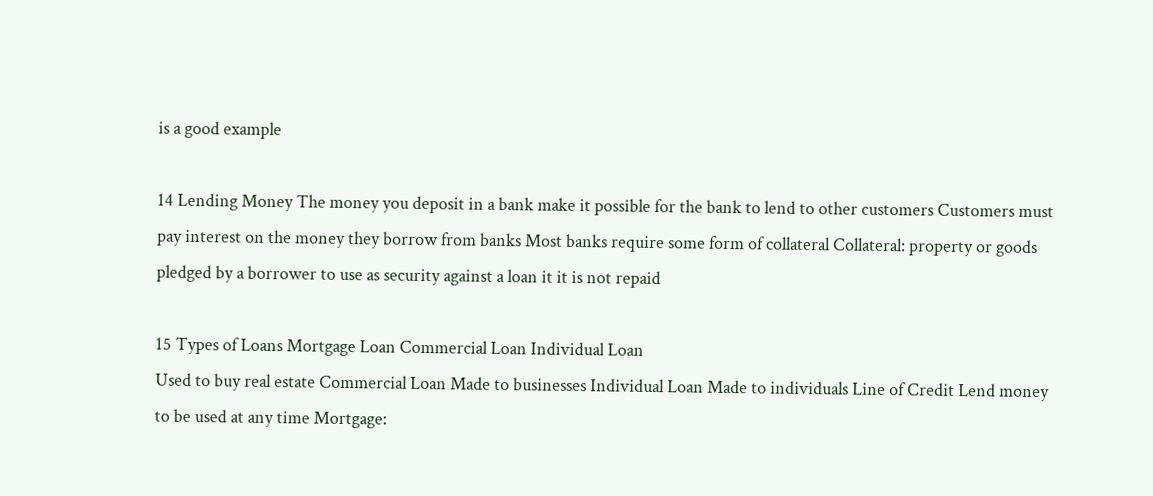is a good example

14 Lending Money The money you deposit in a bank make it possible for the bank to lend to other customers Customers must pay interest on the money they borrow from banks Most banks require some form of collateral Collateral: property or goods pledged by a borrower to use as security against a loan it it is not repaid

15 Types of Loans Mortgage Loan Commercial Loan Individual Loan
Used to buy real estate Commercial Loan Made to businesses Individual Loan Made to individuals Line of Credit Lend money to be used at any time Mortgage: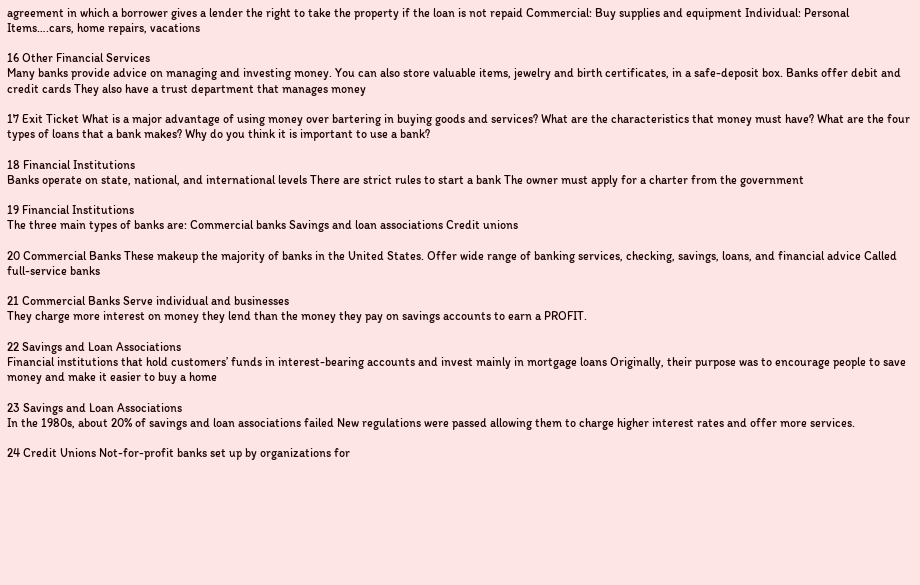agreement in which a borrower gives a lender the right to take the property if the loan is not repaid Commercial: Buy supplies and equipment Individual: Personal Items….cars, home repairs, vacations

16 Other Financial Services
Many banks provide advice on managing and investing money. You can also store valuable items, jewelry and birth certificates, in a safe-deposit box. Banks offer debit and credit cards They also have a trust department that manages money

17 Exit Ticket What is a major advantage of using money over bartering in buying goods and services? What are the characteristics that money must have? What are the four types of loans that a bank makes? Why do you think it is important to use a bank?

18 Financial Institutions
Banks operate on state, national, and international levels There are strict rules to start a bank The owner must apply for a charter from the government

19 Financial Institutions
The three main types of banks are: Commercial banks Savings and loan associations Credit unions

20 Commercial Banks These makeup the majority of banks in the United States. Offer wide range of banking services, checking, savings, loans, and financial advice Called full-service banks

21 Commercial Banks Serve individual and businesses
They charge more interest on money they lend than the money they pay on savings accounts to earn a PROFIT.

22 Savings and Loan Associations
Financial institutions that hold customers’ funds in interest-bearing accounts and invest mainly in mortgage loans Originally, their purpose was to encourage people to save money and make it easier to buy a home

23 Savings and Loan Associations
In the 1980s, about 20% of savings and loan associations failed New regulations were passed allowing them to charge higher interest rates and offer more services.

24 Credit Unions Not-for-profit banks set up by organizations for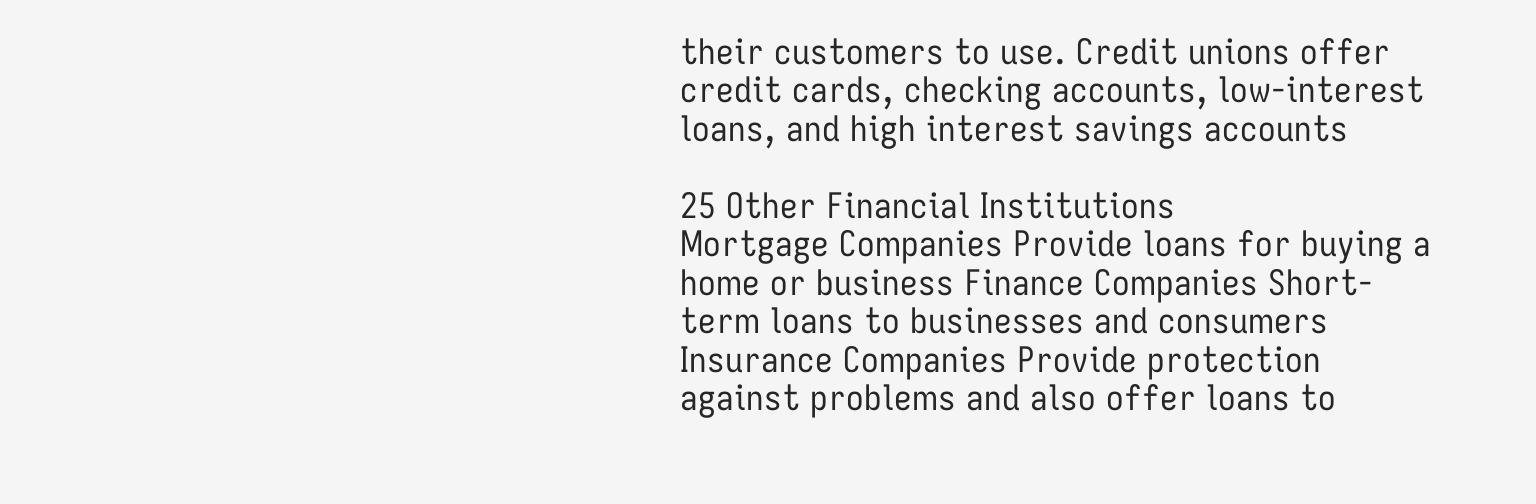their customers to use. Credit unions offer credit cards, checking accounts, low-interest loans, and high interest savings accounts

25 Other Financial Institutions
Mortgage Companies Provide loans for buying a home or business Finance Companies Short-term loans to businesses and consumers Insurance Companies Provide protection against problems and also offer loans to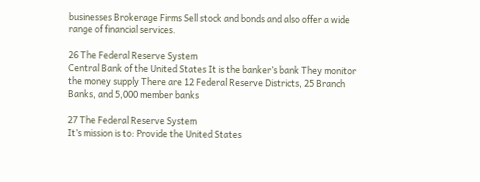businesses Brokerage Firms Sell stock and bonds and also offer a wide range of financial services.

26 The Federal Reserve System
Central Bank of the United States It is the banker’s bank They monitor the money supply There are 12 Federal Reserve Districts, 25 Branch Banks, and 5,000 member banks

27 The Federal Reserve System
It’s mission is to: Provide the United States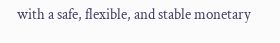with a safe, flexible, and stable monetary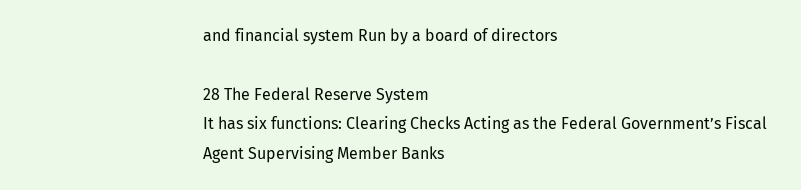and financial system Run by a board of directors

28 The Federal Reserve System
It has six functions: Clearing Checks Acting as the Federal Government’s Fiscal Agent Supervising Member Banks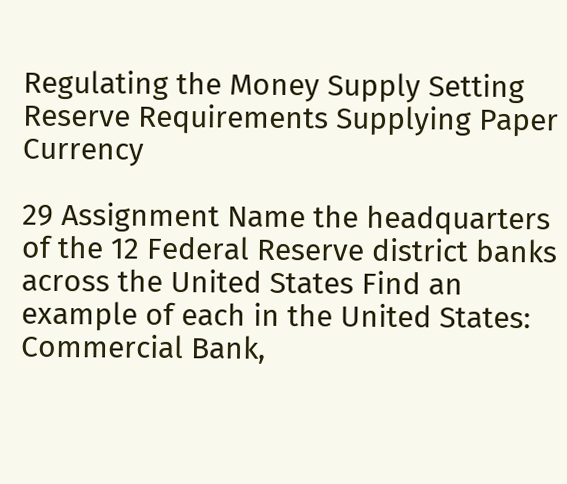Regulating the Money Supply Setting Reserve Requirements Supplying Paper Currency

29 Assignment Name the headquarters of the 12 Federal Reserve district banks across the United States Find an example of each in the United States: Commercial Bank,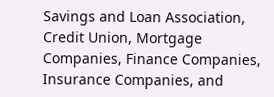Savings and Loan Association, Credit Union, Mortgage Companies, Finance Companies, Insurance Companies, and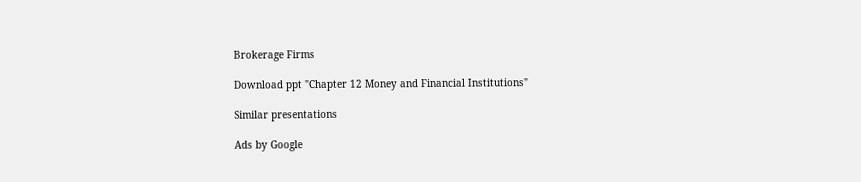Brokerage Firms

Download ppt "Chapter 12 Money and Financial Institutions"

Similar presentations

Ads by Google